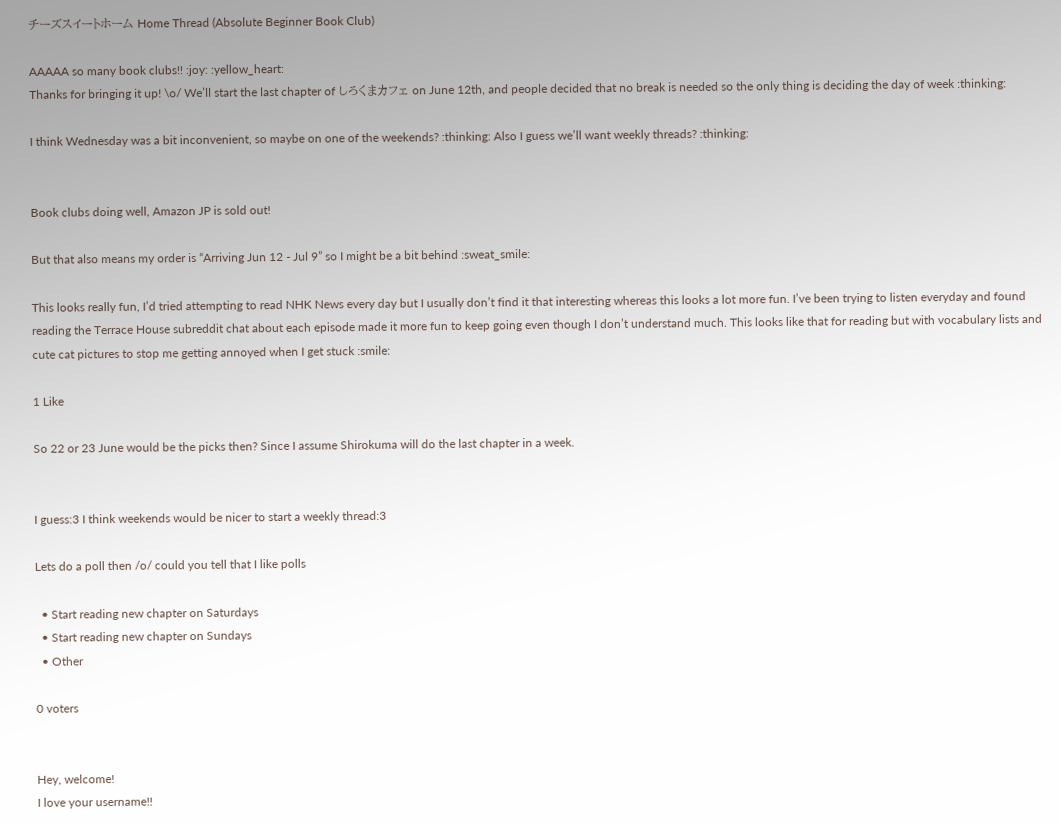チーズスイートホーム Home Thread (Absolute Beginner Book Club)

AAAAA so many book clubs!! :joy: :yellow_heart:
Thanks for bringing it up! \o/ We’ll start the last chapter of しろくまカフェ on June 12th, and people decided that no break is needed so the only thing is deciding the day of week :thinking:

I think Wednesday was a bit inconvenient, so maybe on one of the weekends? :thinking: Also I guess we’ll want weekly threads? :thinking:


Book clubs doing well, Amazon JP is sold out!

But that also means my order is “Arriving Jun 12 - Jul 9” so I might be a bit behind :sweat_smile:

This looks really fun, I’d tried attempting to read NHK News every day but I usually don’t find it that interesting whereas this looks a lot more fun. I’ve been trying to listen everyday and found reading the Terrace House subreddit chat about each episode made it more fun to keep going even though I don’t understand much. This looks like that for reading but with vocabulary lists and cute cat pictures to stop me getting annoyed when I get stuck :smile:

1 Like

So 22 or 23 June would be the picks then? Since I assume Shirokuma will do the last chapter in a week.


I guess:3 I think weekends would be nicer to start a weekly thread:3

Lets do a poll then /o/ could you tell that I like polls

  • Start reading new chapter on Saturdays
  • Start reading new chapter on Sundays
  • Other

0 voters


Hey, welcome!
I love your username!!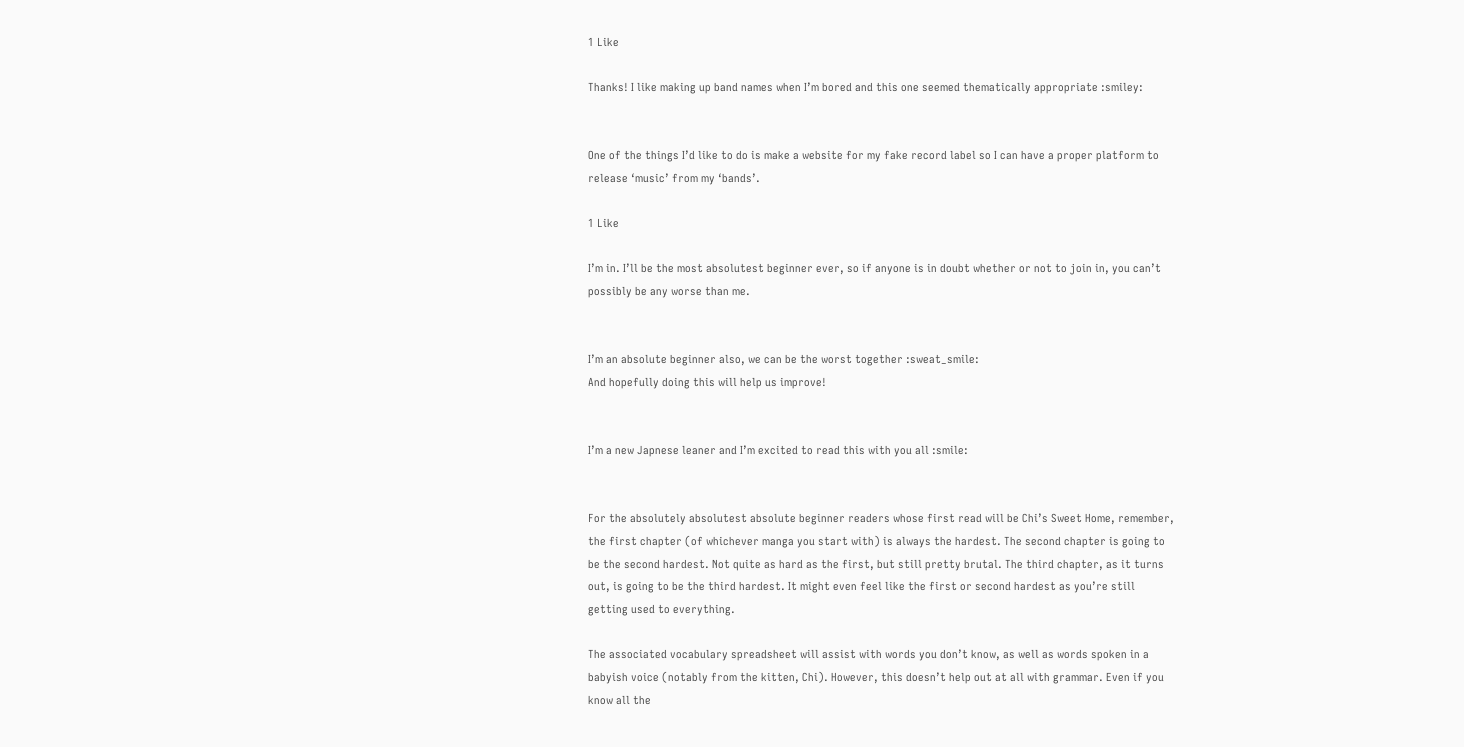1 Like

Thanks! I like making up band names when I’m bored and this one seemed thematically appropriate :smiley:


One of the things I’d like to do is make a website for my fake record label so I can have a proper platform to release ‘music’ from my ‘bands’.

1 Like

I’m in. I’ll be the most absolutest beginner ever, so if anyone is in doubt whether or not to join in, you can’t possibly be any worse than me.


I’m an absolute beginner also, we can be the worst together :sweat_smile:
And hopefully doing this will help us improve!


I’m a new Japnese leaner and I’m excited to read this with you all :smile:


For the absolutely absolutest absolute beginner readers whose first read will be Chi’s Sweet Home, remember, the first chapter (of whichever manga you start with) is always the hardest. The second chapter is going to be the second hardest. Not quite as hard as the first, but still pretty brutal. The third chapter, as it turns out, is going to be the third hardest. It might even feel like the first or second hardest as you’re still getting used to everything.

The associated vocabulary spreadsheet will assist with words you don’t know, as well as words spoken in a babyish voice (notably from the kitten, Chi). However, this doesn’t help out at all with grammar. Even if you know all the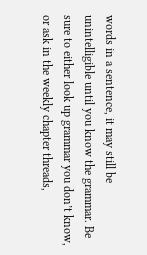words in a sentence, it may still be unintelligible until you know the grammar. Be sure to either look up grammar you don’t know, or ask in the weekly chapter threads,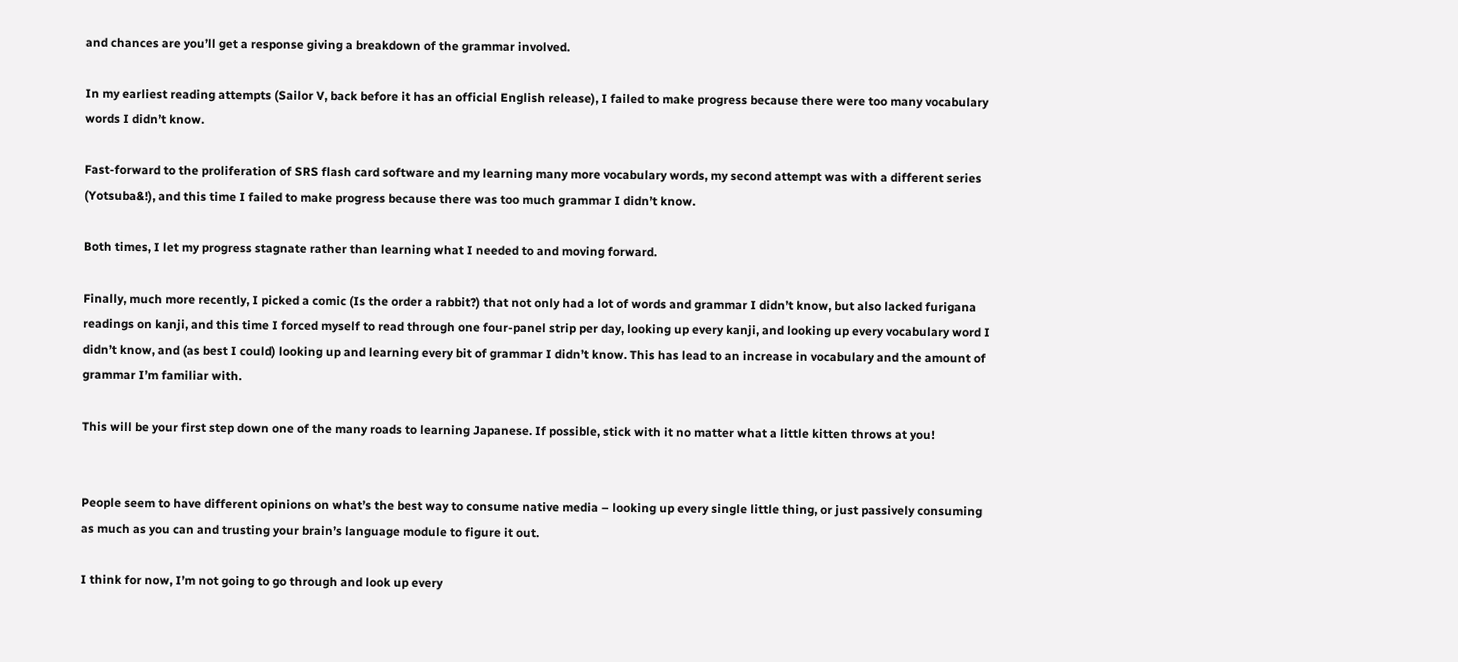and chances are you’ll get a response giving a breakdown of the grammar involved.

In my earliest reading attempts (Sailor V, back before it has an official English release), I failed to make progress because there were too many vocabulary words I didn’t know.

Fast-forward to the proliferation of SRS flash card software and my learning many more vocabulary words, my second attempt was with a different series (Yotsuba&!), and this time I failed to make progress because there was too much grammar I didn’t know.

Both times, I let my progress stagnate rather than learning what I needed to and moving forward.

Finally, much more recently, I picked a comic (Is the order a rabbit?) that not only had a lot of words and grammar I didn’t know, but also lacked furigana readings on kanji, and this time I forced myself to read through one four-panel strip per day, looking up every kanji, and looking up every vocabulary word I didn’t know, and (as best I could) looking up and learning every bit of grammar I didn’t know. This has lead to an increase in vocabulary and the amount of grammar I’m familiar with.

This will be your first step down one of the many roads to learning Japanese. If possible, stick with it no matter what a little kitten throws at you!


People seem to have different opinions on what’s the best way to consume native media – looking up every single little thing, or just passively consuming as much as you can and trusting your brain’s language module to figure it out.

I think for now, I’m not going to go through and look up every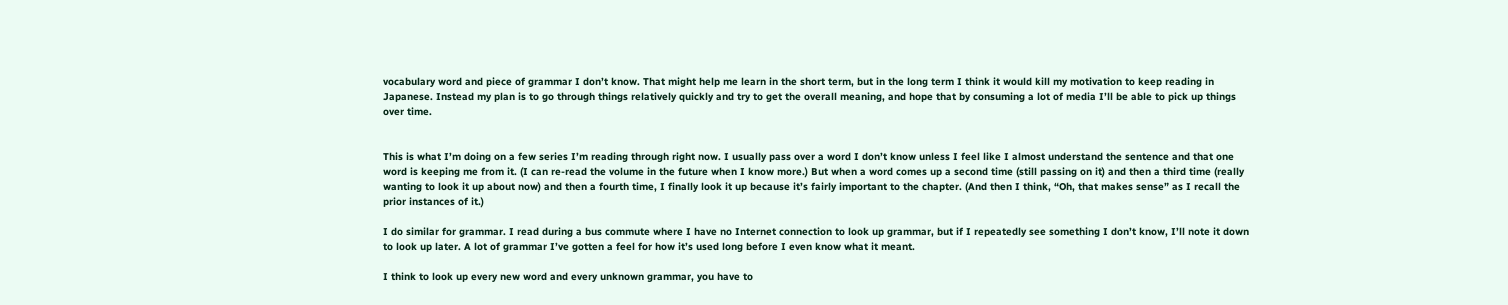vocabulary word and piece of grammar I don’t know. That might help me learn in the short term, but in the long term I think it would kill my motivation to keep reading in Japanese. Instead my plan is to go through things relatively quickly and try to get the overall meaning, and hope that by consuming a lot of media I’ll be able to pick up things over time.


This is what I’m doing on a few series I’m reading through right now. I usually pass over a word I don’t know unless I feel like I almost understand the sentence and that one word is keeping me from it. (I can re-read the volume in the future when I know more.) But when a word comes up a second time (still passing on it) and then a third time (really wanting to look it up about now) and then a fourth time, I finally look it up because it’s fairly important to the chapter. (And then I think, “Oh, that makes sense” as I recall the prior instances of it.)

I do similar for grammar. I read during a bus commute where I have no Internet connection to look up grammar, but if I repeatedly see something I don’t know, I’ll note it down to look up later. A lot of grammar I’ve gotten a feel for how it’s used long before I even know what it meant.

I think to look up every new word and every unknown grammar, you have to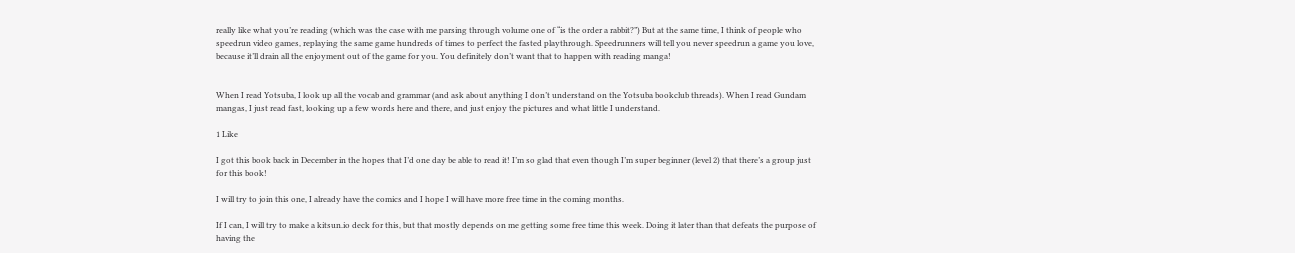really like what you’re reading (which was the case with me parsing through volume one of “is the order a rabbit?”) But at the same time, I think of people who speedrun video games, replaying the same game hundreds of times to perfect the fasted playthrough. Speedrunners will tell you never speedrun a game you love, because it’ll drain all the enjoyment out of the game for you. You definitely don’t want that to happen with reading manga!


When I read Yotsuba, I look up all the vocab and grammar (and ask about anything I don’t understand on the Yotsuba bookclub threads). When I read Gundam mangas, I just read fast, looking up a few words here and there, and just enjoy the pictures and what little I understand.

1 Like

I got this book back in December in the hopes that I’d one day be able to read it! I’m so glad that even though I’m super beginner (level 2) that there’s a group just for this book!

I will try to join this one, I already have the comics and I hope I will have more free time in the coming months.

If I can, I will try to make a kitsun.io deck for this, but that mostly depends on me getting some free time this week. Doing it later than that defeats the purpose of having the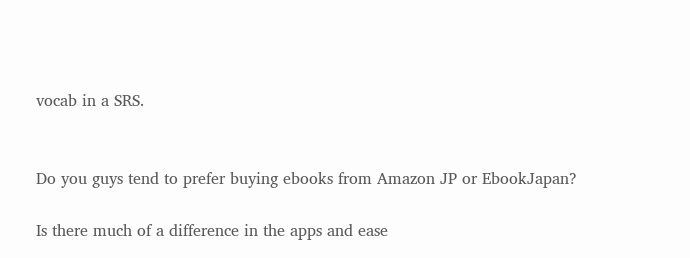vocab in a SRS.


Do you guys tend to prefer buying ebooks from Amazon JP or EbookJapan?

Is there much of a difference in the apps and ease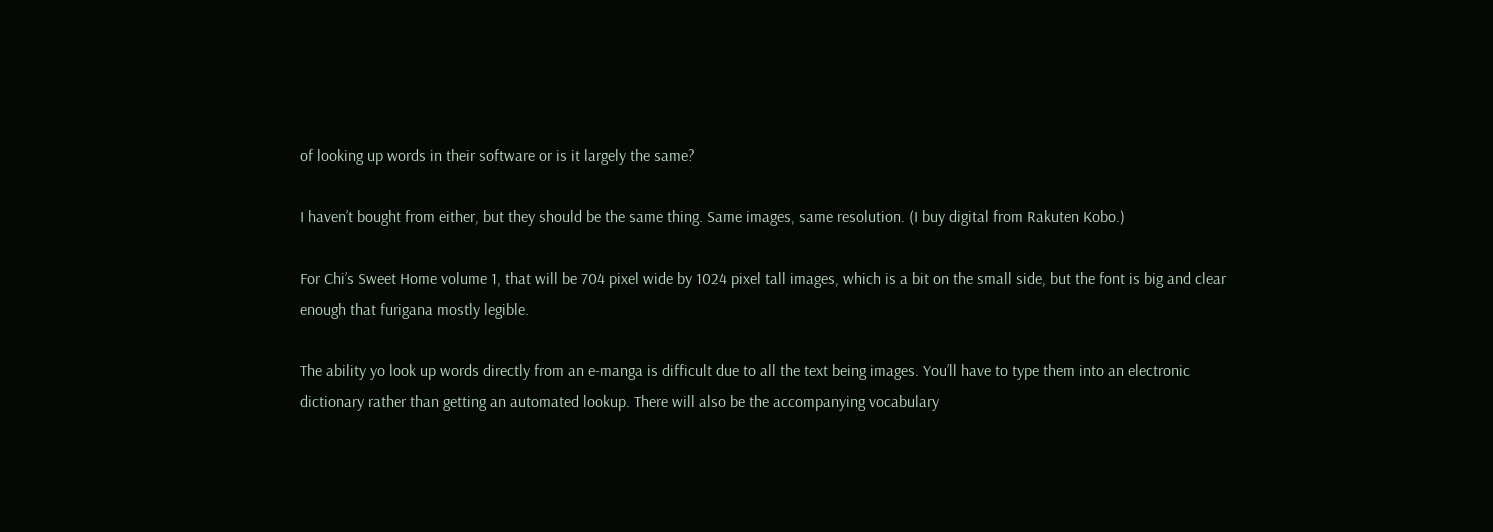of looking up words in their software or is it largely the same?

I haven’t bought from either, but they should be the same thing. Same images, same resolution. (I buy digital from Rakuten Kobo.)

For Chi’s Sweet Home volume 1, that will be 704 pixel wide by 1024 pixel tall images, which is a bit on the small side, but the font is big and clear enough that furigana mostly legible.

The ability yo look up words directly from an e-manga is difficult due to all the text being images. You’ll have to type them into an electronic dictionary rather than getting an automated lookup. There will also be the accompanying vocabulary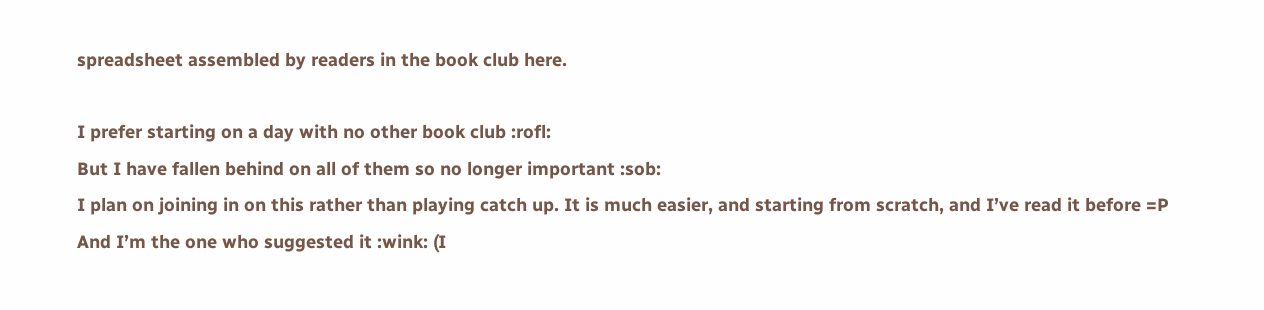spreadsheet assembled by readers in the book club here.

I prefer starting on a day with no other book club :rofl:
But I have fallen behind on all of them so no longer important :sob:
I plan on joining in on this rather than playing catch up. It is much easier, and starting from scratch, and I’ve read it before =P
And I’m the one who suggested it :wink: (I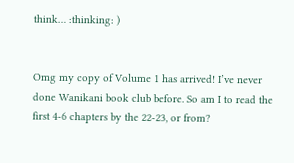think… :thinking: )


Omg my copy of Volume 1 has arrived! I’ve never done Wanikani book club before. So am I to read the first 4-6 chapters by the 22-23, or from?